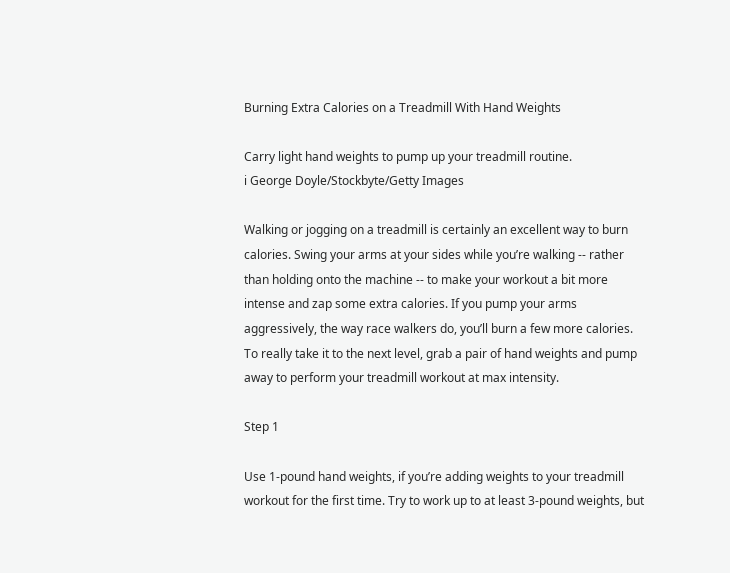Burning Extra Calories on a Treadmill With Hand Weights

Carry light hand weights to pump up your treadmill routine.
i George Doyle/Stockbyte/Getty Images

Walking or jogging on a treadmill is certainly an excellent way to burn calories. Swing your arms at your sides while you’re walking -- rather than holding onto the machine -- to make your workout a bit more intense and zap some extra calories. If you pump your arms aggressively, the way race walkers do, you’ll burn a few more calories. To really take it to the next level, grab a pair of hand weights and pump away to perform your treadmill workout at max intensity.

Step 1

Use 1-pound hand weights, if you’re adding weights to your treadmill workout for the first time. Try to work up to at least 3-pound weights, but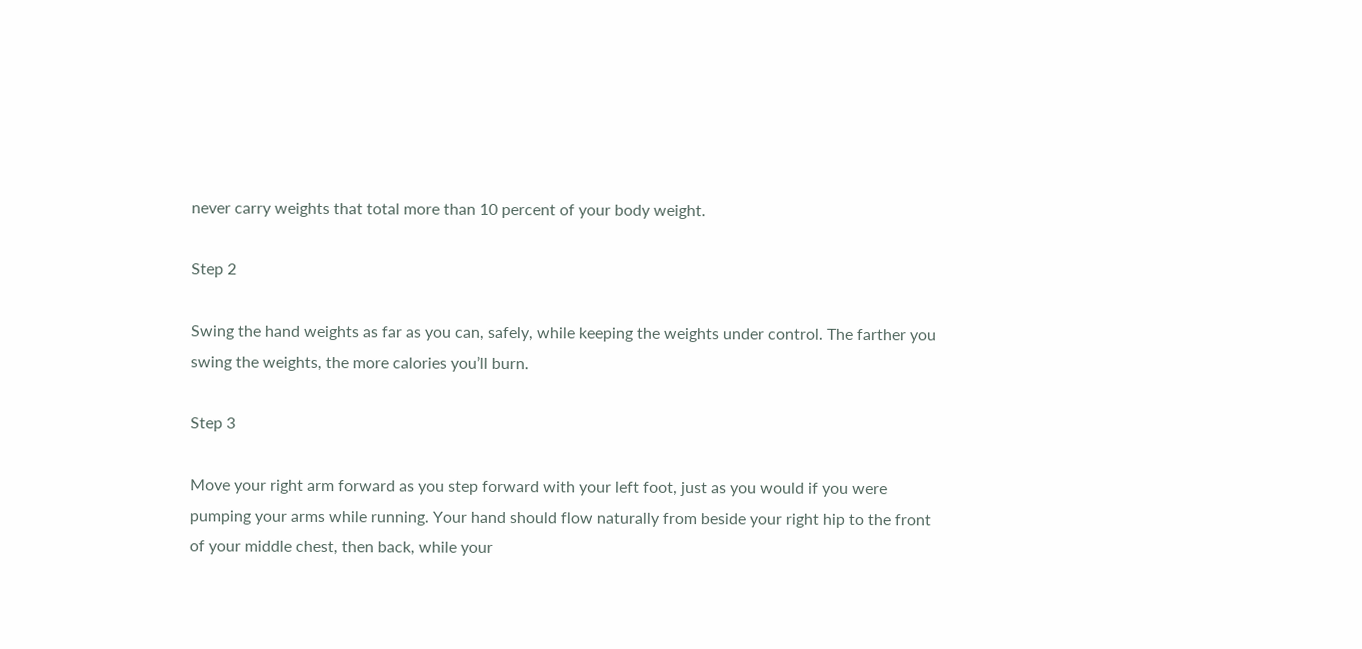never carry weights that total more than 10 percent of your body weight.

Step 2

Swing the hand weights as far as you can, safely, while keeping the weights under control. The farther you swing the weights, the more calories you’ll burn.

Step 3

Move your right arm forward as you step forward with your left foot, just as you would if you were pumping your arms while running. Your hand should flow naturally from beside your right hip to the front of your middle chest, then back, while your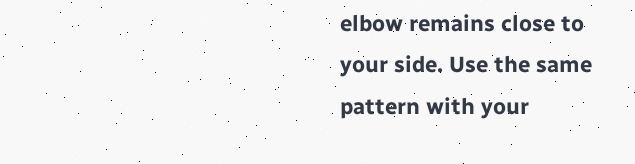elbow remains close to your side. Use the same pattern with your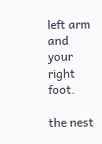left arm and your right foot.

the nest